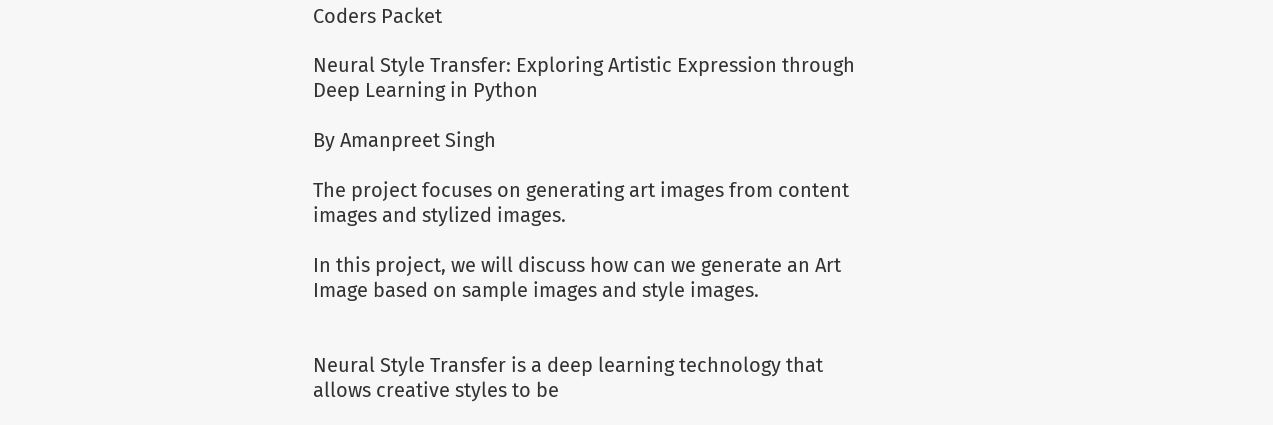Coders Packet

Neural Style Transfer: Exploring Artistic Expression through Deep Learning in Python

By Amanpreet Singh

The project focuses on generating art images from content images and stylized images.

In this project, we will discuss how can we generate an Art Image based on sample images and style images.


Neural Style Transfer is a deep learning technology that allows creative styles to be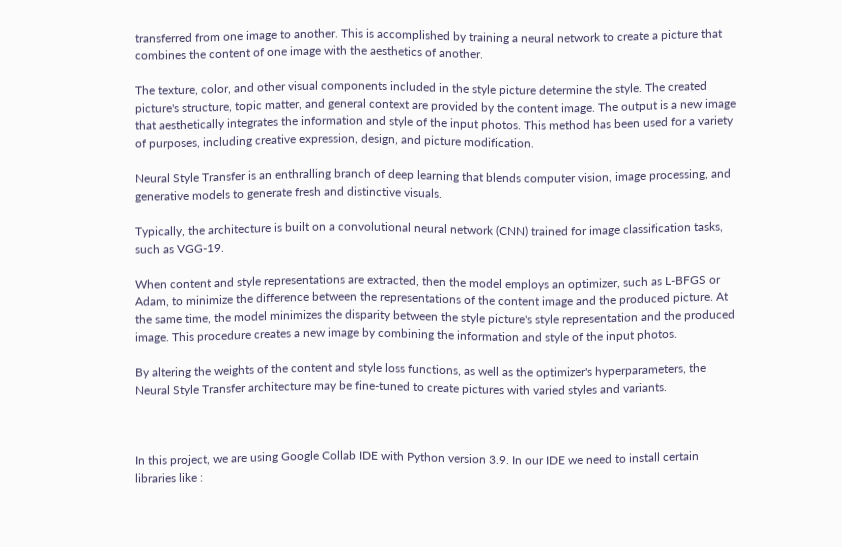transferred from one image to another. This is accomplished by training a neural network to create a picture that combines the content of one image with the aesthetics of another.

The texture, color, and other visual components included in the style picture determine the style. The created picture's structure, topic matter, and general context are provided by the content image. The output is a new image that aesthetically integrates the information and style of the input photos. This method has been used for a variety of purposes, including creative expression, design, and picture modification.

Neural Style Transfer is an enthralling branch of deep learning that blends computer vision, image processing, and generative models to generate fresh and distinctive visuals.

Typically, the architecture is built on a convolutional neural network (CNN) trained for image classification tasks, such as VGG-19.

When content and style representations are extracted, then the model employs an optimizer, such as L-BFGS or Adam, to minimize the difference between the representations of the content image and the produced picture. At the same time, the model minimizes the disparity between the style picture's style representation and the produced image. This procedure creates a new image by combining the information and style of the input photos.

By altering the weights of the content and style loss functions, as well as the optimizer's hyperparameters, the Neural Style Transfer architecture may be fine-tuned to create pictures with varied styles and variants.



In this project, we are using Google Collab IDE with Python version 3.9. In our IDE we need to install certain libraries like :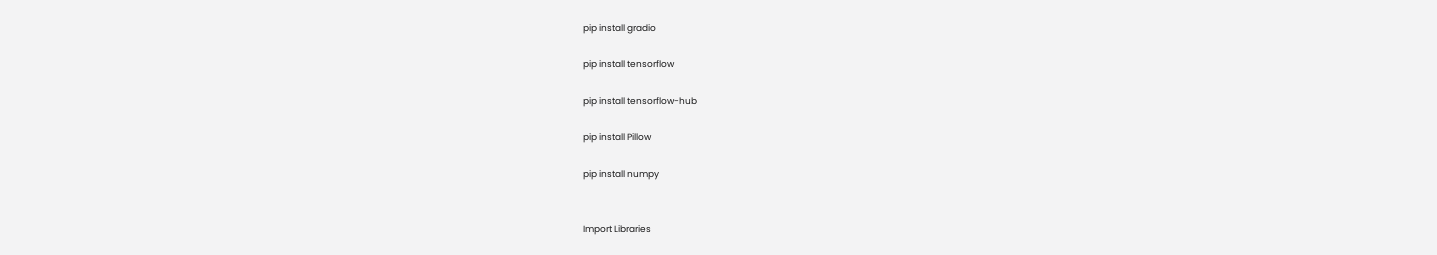pip install gradio

pip install tensorflow

pip install tensorflow-hub

pip install Pillow

pip install numpy


Import Libraries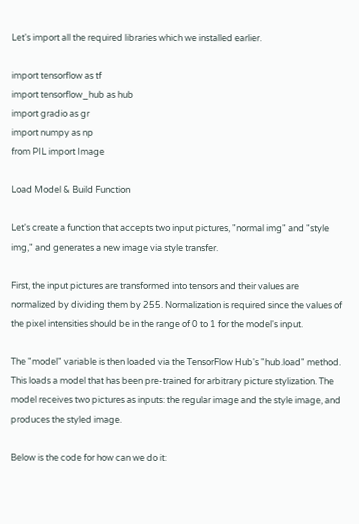Let's import all the required libraries which we installed earlier.

import tensorflow as tf
import tensorflow_hub as hub
import gradio as gr
import numpy as np
from PIL import Image

Load Model & Build Function

Let's create a function that accepts two input pictures, "normal img" and "style img," and generates a new image via style transfer.

First, the input pictures are transformed into tensors and their values are normalized by dividing them by 255. Normalization is required since the values of the pixel intensities should be in the range of 0 to 1 for the model's input.

The "model" variable is then loaded via the TensorFlow Hub's "hub.load" method. This loads a model that has been pre-trained for arbitrary picture stylization. The model receives two pictures as inputs: the regular image and the style image, and produces the styled image.

Below is the code for how can we do it: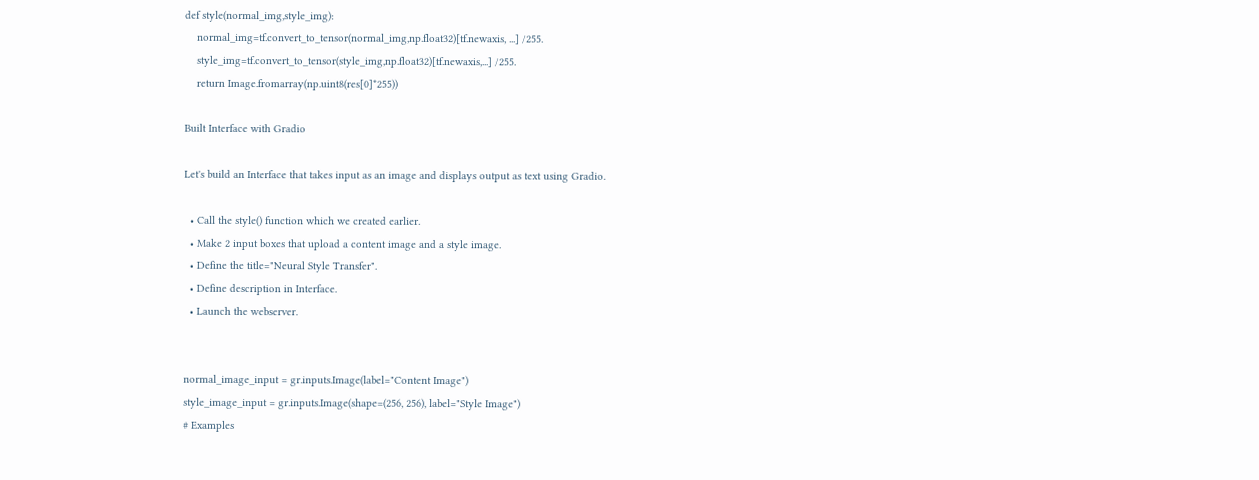def style(normal_img,style_img):
    normal_img=tf.convert_to_tensor(normal_img,np.float32)[tf.newaxis, ...] /255.
    style_img=tf.convert_to_tensor(style_img,np.float32)[tf.newaxis,...] /255.
    return Image.fromarray(np.uint8(res[0]*255))

Built Interface with Gradio

Let's build an Interface that takes input as an image and displays output as text using Gradio.

  • Call the style() function which we created earlier.
  • Make 2 input boxes that upload a content image and a style image.
  • Define the title="Neural Style Transfer".
  • Define description in Interface.
  • Launch the webserver.


normal_image_input = gr.inputs.Image(label="Content Image")
style_image_input = gr.inputs.Image(shape=(256, 256), label="Style Image")
# Examples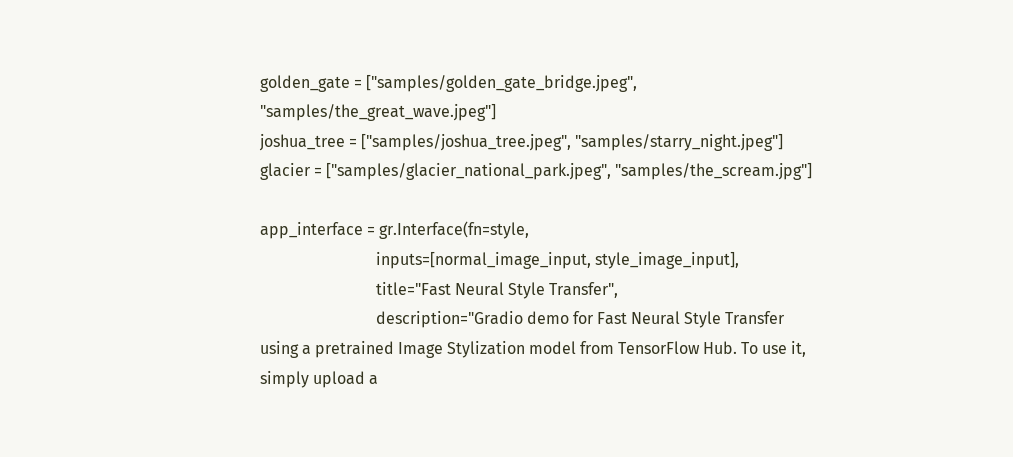golden_gate = ["samples/golden_gate_bridge.jpeg", "samples/the_great_wave.jpeg"]
joshua_tree = ["samples/joshua_tree.jpeg", "samples/starry_night.jpeg"]
glacier = ["samples/glacier_national_park.jpeg", "samples/the_scream.jpg"]

app_interface = gr.Interface(fn=style,
                             inputs=[normal_image_input, style_image_input],
                             title="Fast Neural Style Transfer",
                             description="Gradio demo for Fast Neural Style Transfer using a pretrained Image Stylization model from TensorFlow Hub. To use it, simply upload a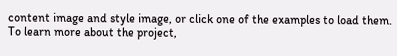content image and style image, or click one of the examples to load them. To learn more about the project,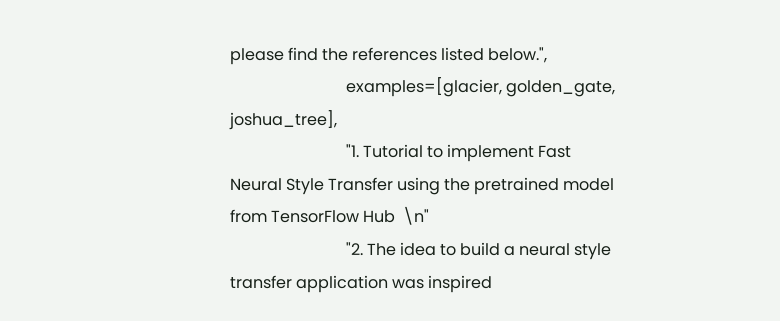please find the references listed below.",
                             examples=[glacier, golden_gate, joshua_tree],
                             "1. Tutorial to implement Fast Neural Style Transfer using the pretrained model from TensorFlow Hub  \n"
                             "2. The idea to build a neural style transfer application was inspired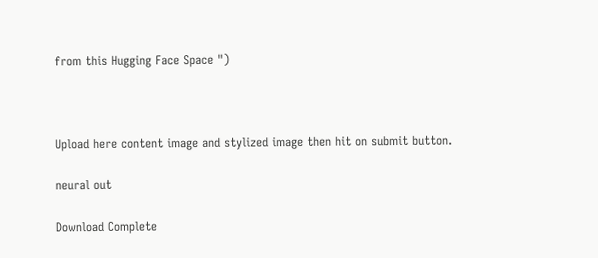from this Hugging Face Space ")



Upload here content image and stylized image then hit on submit button.

neural out

Download Complete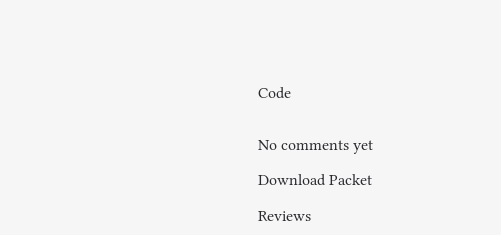Code


No comments yet

Download Packet

Reviews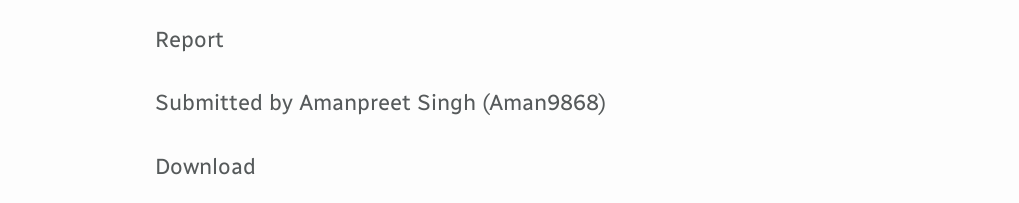Report

Submitted by Amanpreet Singh (Aman9868)

Download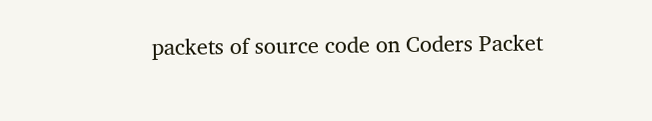packets of source code on Coders Packet